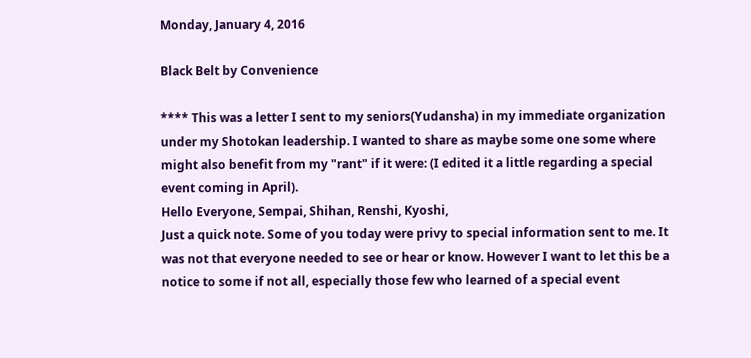Monday, January 4, 2016

Black Belt by Convenience

**** This was a letter I sent to my seniors(Yudansha) in my immediate organization under my Shotokan leadership. I wanted to share as maybe some one some where might also benefit from my "rant" if it were: (I edited it a little regarding a special event coming in April).
Hello Everyone, Sempai, Shihan, Renshi, Kyoshi,
Just a quick note. Some of you today were privy to special information sent to me. It was not that everyone needed to see or hear or know. However I want to let this be a notice to some if not all, especially those few who learned of a special event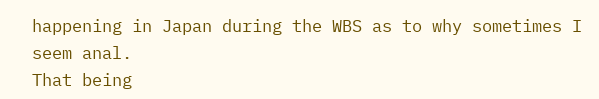happening in Japan during the WBS as to why sometimes I seem anal.
That being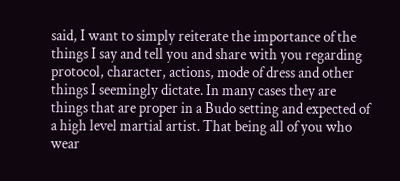said, I want to simply reiterate the importance of the things I say and tell you and share with you regarding protocol, character, actions, mode of dress and other things I seemingly dictate. In many cases they are things that are proper in a Budo setting and expected of a high level martial artist. That being all of you who wear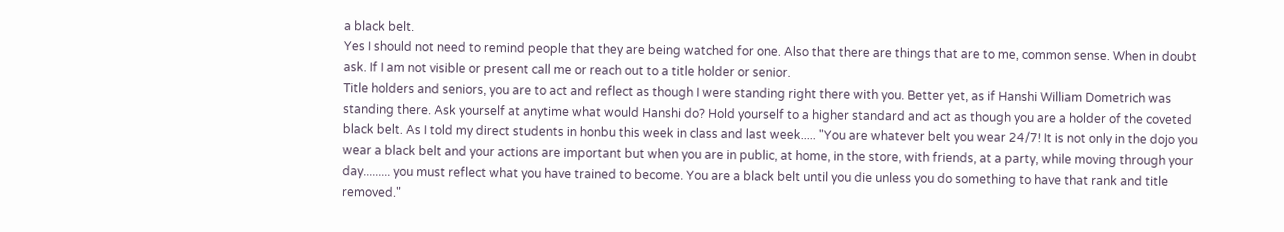a black belt.
Yes I should not need to remind people that they are being watched for one. Also that there are things that are to me, common sense. When in doubt ask. If I am not visible or present call me or reach out to a title holder or senior.
Title holders and seniors, you are to act and reflect as though I were standing right there with you. Better yet, as if Hanshi William Dometrich was standing there. Ask yourself at anytime what would Hanshi do? Hold yourself to a higher standard and act as though you are a holder of the coveted black belt. As I told my direct students in honbu this week in class and last week..... "You are whatever belt you wear 24/7! It is not only in the dojo you wear a black belt and your actions are important but when you are in public, at home, in the store, with friends, at a party, while moving through your day......... you must reflect what you have trained to become. You are a black belt until you die unless you do something to have that rank and title removed."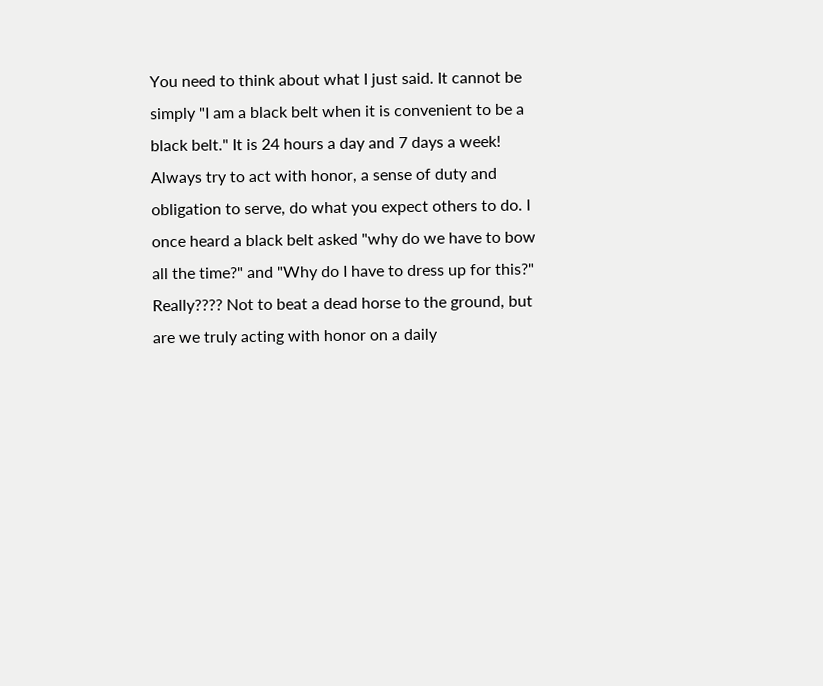You need to think about what I just said. It cannot be simply "I am a black belt when it is convenient to be a black belt." It is 24 hours a day and 7 days a week! Always try to act with honor, a sense of duty and obligation to serve, do what you expect others to do. I once heard a black belt asked "why do we have to bow all the time?" and "Why do I have to dress up for this?" Really???? Not to beat a dead horse to the ground, but are we truly acting with honor on a daily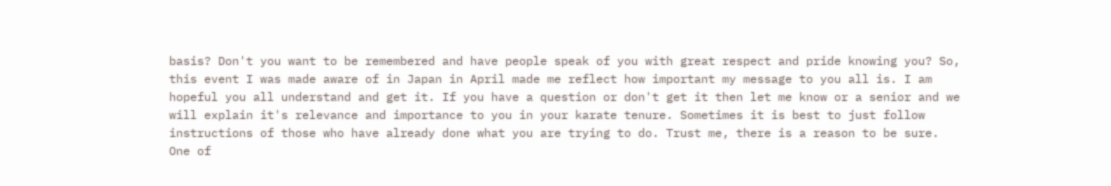basis? Don't you want to be remembered and have people speak of you with great respect and pride knowing you? So, this event I was made aware of in Japan in April made me reflect how important my message to you all is. I am hopeful you all understand and get it. If you have a question or don't get it then let me know or a senior and we will explain it's relevance and importance to you in your karate tenure. Sometimes it is best to just follow instructions of those who have already done what you are trying to do. Trust me, there is a reason to be sure.
One of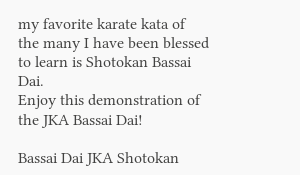my favorite karate kata of the many I have been blessed to learn is Shotokan Bassai Dai.
Enjoy this demonstration of the JKA Bassai Dai!

Bassai Dai JKA Shotokan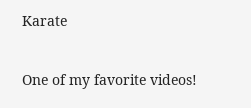Karate

One of my favorite videos!